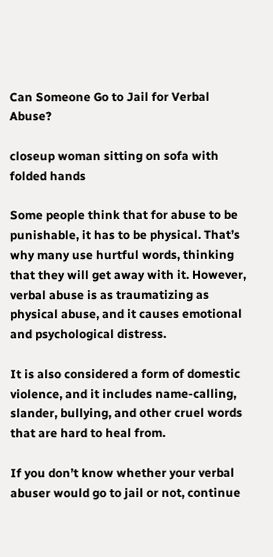Can Someone Go to Jail for Verbal Abuse?

closeup woman sitting on sofa with folded hands

Some people think that for abuse to be punishable, it has to be physical. That’s why many use hurtful words, thinking that they will get away with it. However, verbal abuse is as traumatizing as physical abuse, and it causes emotional and psychological distress.

It is also considered a form of domestic violence, and it includes name-calling, slander, bullying, and other cruel words that are hard to heal from.

If you don’t know whether your verbal abuser would go to jail or not, continue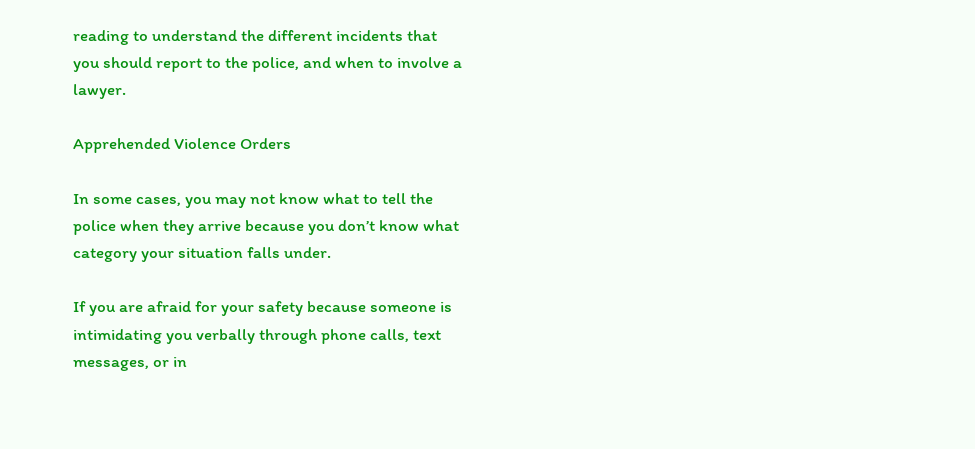reading to understand the different incidents that you should report to the police, and when to involve a lawyer.

Apprehended Violence Orders

In some cases, you may not know what to tell the police when they arrive because you don’t know what category your situation falls under.

If you are afraid for your safety because someone is intimidating you verbally through phone calls, text messages, or in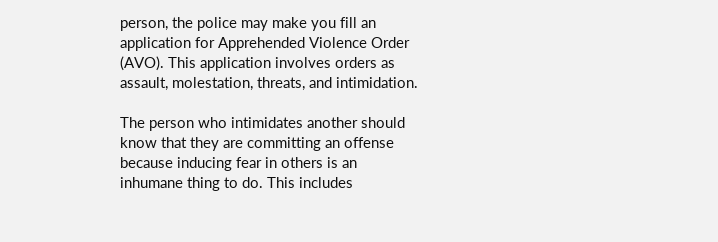person, the police may make you fill an application for Apprehended Violence Order (AVO). This application involves orders as assault, molestation, threats, and intimidation.

The person who intimidates another should know that they are committing an offense because inducing fear in others is an inhumane thing to do. This includes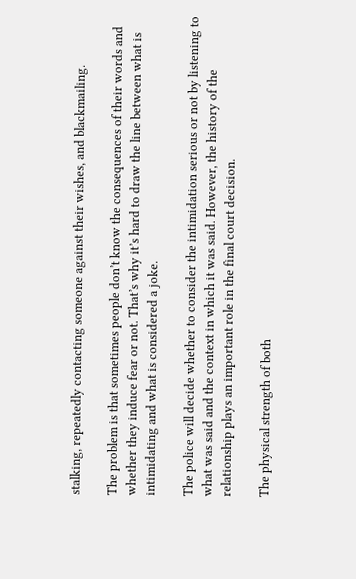stalking, repeatedly contacting someone against their wishes, and blackmailing.

The problem is that sometimes people don’t know the consequences of their words and whether they induce fear or not. That’s why it’s hard to draw the line between what is intimidating and what is considered a joke.

The police will decide whether to consider the intimidation serious or not by listening to what was said and the context in which it was said. However, the history of the relationship plays an important role in the final court decision.

The physical strength of both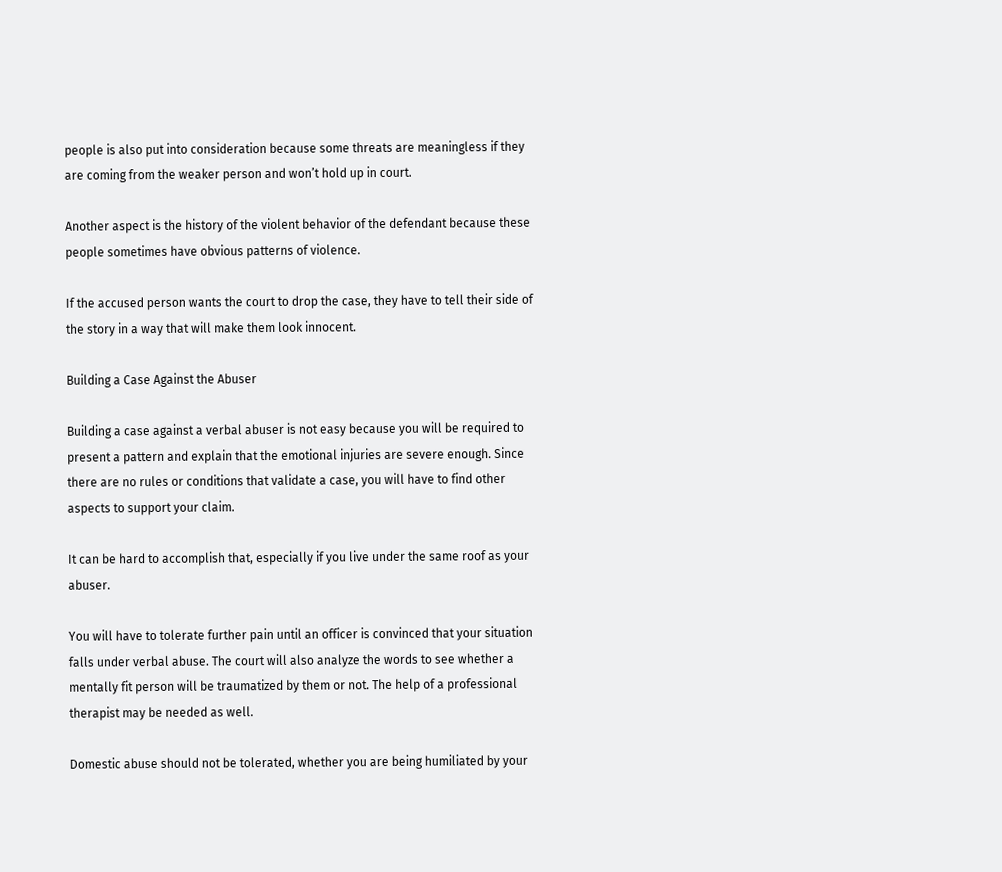people is also put into consideration because some threats are meaningless if they are coming from the weaker person and won’t hold up in court.

Another aspect is the history of the violent behavior of the defendant because these people sometimes have obvious patterns of violence.

If the accused person wants the court to drop the case, they have to tell their side of the story in a way that will make them look innocent.

Building a Case Against the Abuser

Building a case against a verbal abuser is not easy because you will be required to present a pattern and explain that the emotional injuries are severe enough. Since there are no rules or conditions that validate a case, you will have to find other aspects to support your claim.

It can be hard to accomplish that, especially if you live under the same roof as your abuser.

You will have to tolerate further pain until an officer is convinced that your situation falls under verbal abuse. The court will also analyze the words to see whether a mentally fit person will be traumatized by them or not. The help of a professional therapist may be needed as well.

Domestic abuse should not be tolerated, whether you are being humiliated by your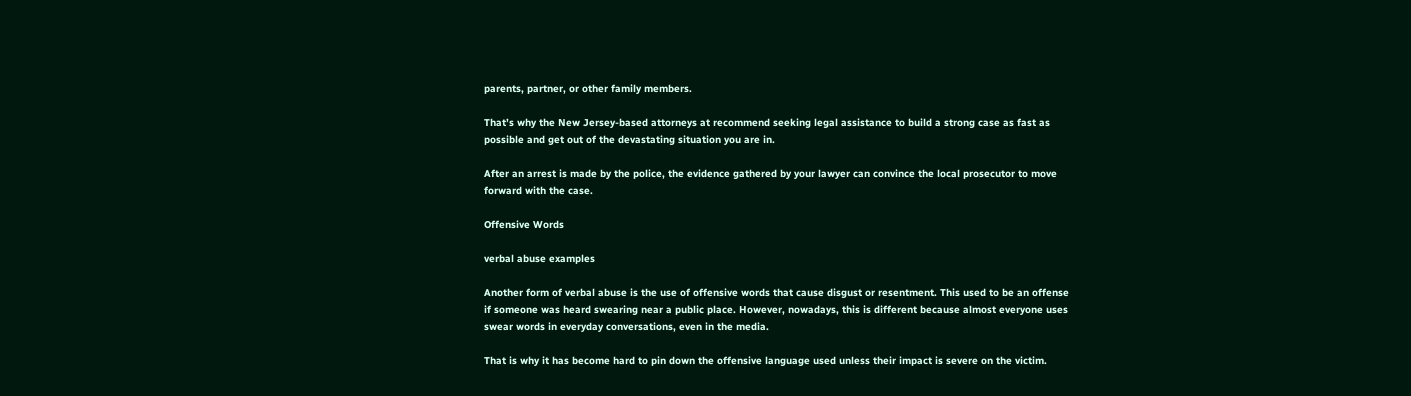parents, partner, or other family members.

That’s why the New Jersey-based attorneys at recommend seeking legal assistance to build a strong case as fast as possible and get out of the devastating situation you are in.

After an arrest is made by the police, the evidence gathered by your lawyer can convince the local prosecutor to move forward with the case.

Offensive Words

verbal abuse examples

Another form of verbal abuse is the use of offensive words that cause disgust or resentment. This used to be an offense if someone was heard swearing near a public place. However, nowadays, this is different because almost everyone uses swear words in everyday conversations, even in the media.

That is why it has become hard to pin down the offensive language used unless their impact is severe on the victim.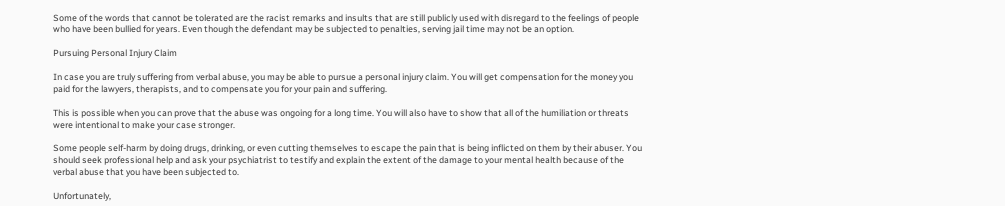Some of the words that cannot be tolerated are the racist remarks and insults that are still publicly used with disregard to the feelings of people who have been bullied for years. Even though the defendant may be subjected to penalties, serving jail time may not be an option.

Pursuing Personal Injury Claim

In case you are truly suffering from verbal abuse, you may be able to pursue a personal injury claim. You will get compensation for the money you paid for the lawyers, therapists, and to compensate you for your pain and suffering.

This is possible when you can prove that the abuse was ongoing for a long time. You will also have to show that all of the humiliation or threats were intentional to make your case stronger.

Some people self-harm by doing drugs, drinking, or even cutting themselves to escape the pain that is being inflicted on them by their abuser. You should seek professional help and ask your psychiatrist to testify and explain the extent of the damage to your mental health because of the verbal abuse that you have been subjected to.

Unfortunately,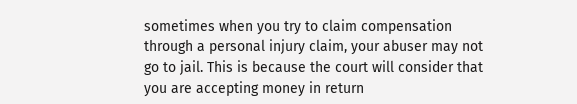sometimes when you try to claim compensation through a personal injury claim, your abuser may not go to jail. This is because the court will consider that you are accepting money in return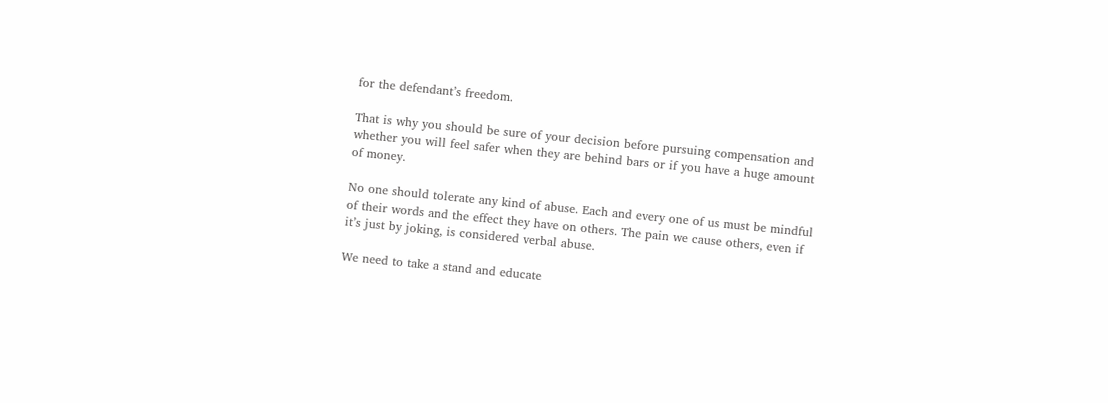for the defendant’s freedom.

That is why you should be sure of your decision before pursuing compensation and whether you will feel safer when they are behind bars or if you have a huge amount of money.

No one should tolerate any kind of abuse. Each and every one of us must be mindful of their words and the effect they have on others. The pain we cause others, even if it’s just by joking, is considered verbal abuse.

We need to take a stand and educate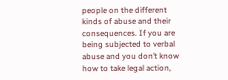people on the different kinds of abuse and their consequences. If you are being subjected to verbal abuse and you don’t know how to take legal action,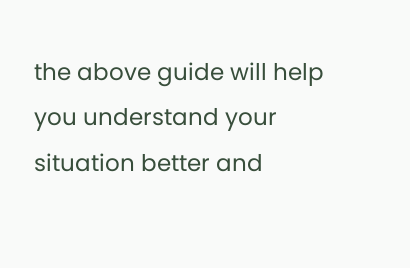the above guide will help you understand your situation better and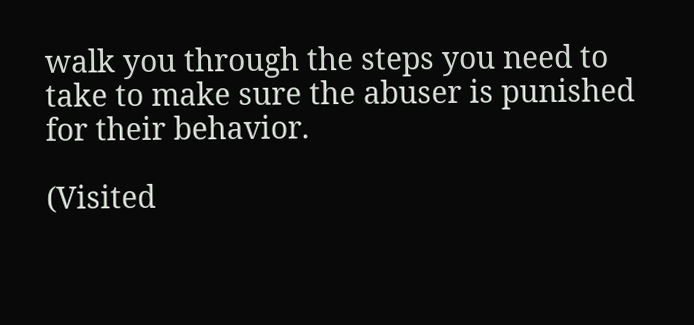walk you through the steps you need to take to make sure the abuser is punished for their behavior.

(Visited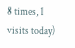8 times, 1 visits today)